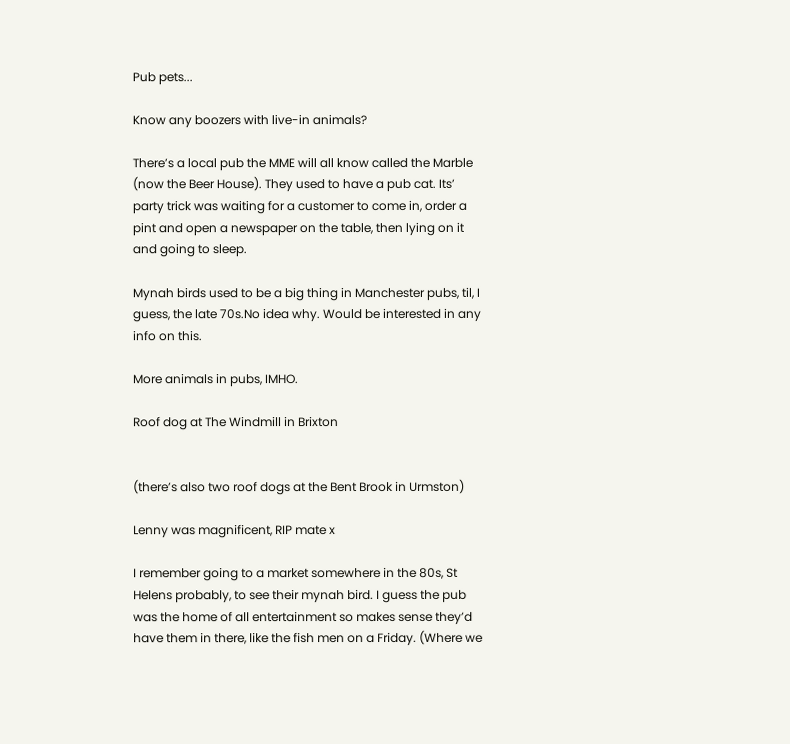Pub pets...

Know any boozers with live-in animals?

There’s a local pub the MME will all know called the Marble (now the Beer House). They used to have a pub cat. Its’ party trick was waiting for a customer to come in, order a pint and open a newspaper on the table, then lying on it and going to sleep.

Mynah birds used to be a big thing in Manchester pubs, til, I guess, the late 70s.No idea why. Would be interested in any info on this.

More animals in pubs, IMHO.

Roof dog at The Windmill in Brixton


(there’s also two roof dogs at the Bent Brook in Urmston)

Lenny was magnificent, RIP mate x

I remember going to a market somewhere in the 80s, St Helens probably, to see their mynah bird. I guess the pub was the home of all entertainment so makes sense they’d have them in there, like the fish men on a Friday. (Where we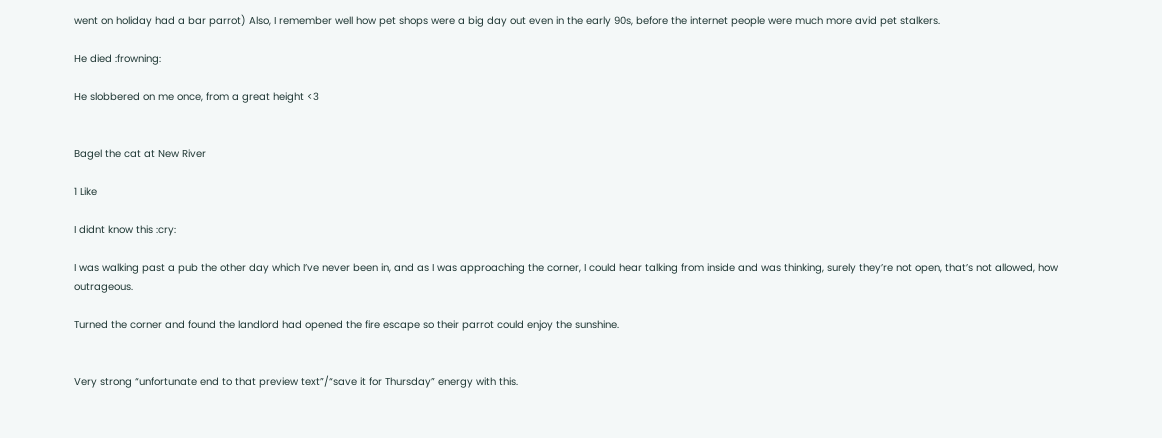went on holiday had a bar parrot) Also, I remember well how pet shops were a big day out even in the early 90s, before the internet people were much more avid pet stalkers.

He died :frowning:

He slobbered on me once, from a great height <3


Bagel the cat at New River

1 Like

I didnt know this :cry:

I was walking past a pub the other day which I’ve never been in, and as I was approaching the corner, I could hear talking from inside and was thinking, surely they’re not open, that’s not allowed, how outrageous.

Turned the corner and found the landlord had opened the fire escape so their parrot could enjoy the sunshine.


Very strong “unfortunate end to that preview text”/“save it for Thursday” energy with this.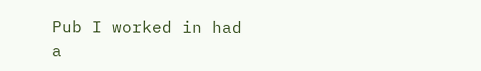Pub I worked in had a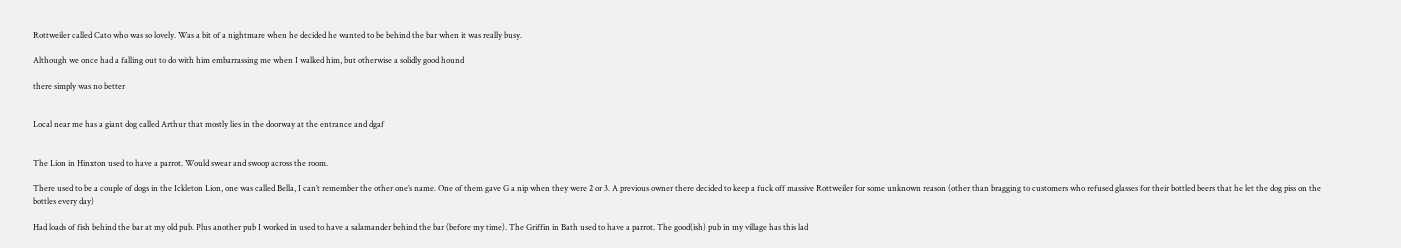Rottweiler called Cato who was so lovely. Was a bit of a nightmare when he decided he wanted to be behind the bar when it was really busy.

Although we once had a falling out to do with him embarrassing me when I walked him, but otherwise a solidly good hound

there simply was no better


Local near me has a giant dog called Arthur that mostly lies in the doorway at the entrance and dgaf


The Lion in Hinxton used to have a parrot. Would swear and swoop across the room.

There used to be a couple of dogs in the Ickleton Lion, one was called Bella, I can’t remember the other one’s name. One of them gave G a nip when they were 2 or 3. A previous owner there decided to keep a fuck off massive Rottweiler for some unknown reason (other than bragging to customers who refused glasses for their bottled beers that he let the dog piss on the bottles every day)

Had loads of fish behind the bar at my old pub. Plus another pub I worked in used to have a salamander behind the bar (before my time). The Griffin in Bath used to have a parrot. The good(ish) pub in my village has this lad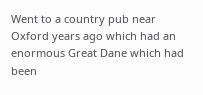Went to a country pub near Oxford years ago which had an enormous Great Dane which had been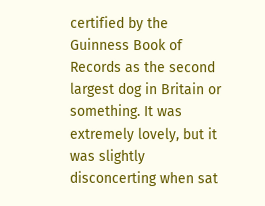certified by the Guinness Book of Records as the second largest dog in Britain or something. It was extremely lovely, but it was slightly disconcerting when sat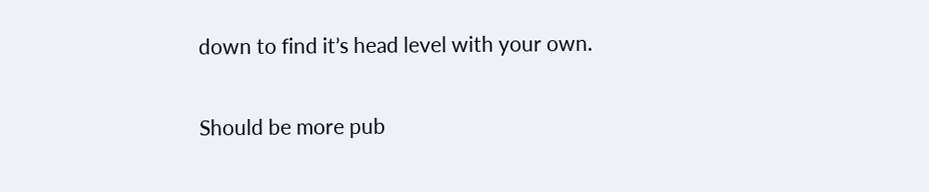down to find it’s head level with your own.


Should be more pub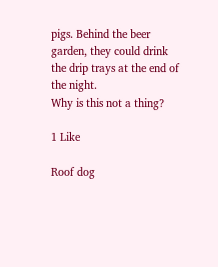pigs. Behind the beer garden, they could drink the drip trays at the end of the night.
Why is this not a thing?

1 Like

Roof dog